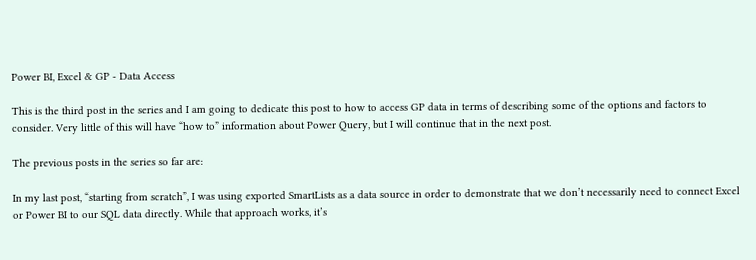Power BI, Excel & GP - Data Access

This is the third post in the series and I am going to dedicate this post to how to access GP data in terms of describing some of the options and factors to consider. Very little of this will have “how to” information about Power Query, but I will continue that in the next post.

The previous posts in the series so far are:

In my last post, “starting from scratch”, I was using exported SmartLists as a data source in order to demonstrate that we don’t necessarily need to connect Excel or Power BI to our SQL data directly. While that approach works, it’s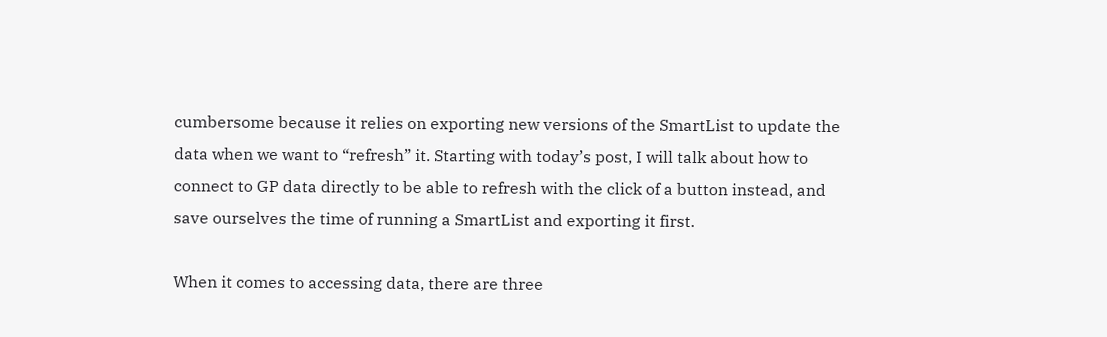cumbersome because it relies on exporting new versions of the SmartList to update the data when we want to “refresh” it. Starting with today’s post, I will talk about how to connect to GP data directly to be able to refresh with the click of a button instead, and save ourselves the time of running a SmartList and exporting it first.

When it comes to accessing data, there are three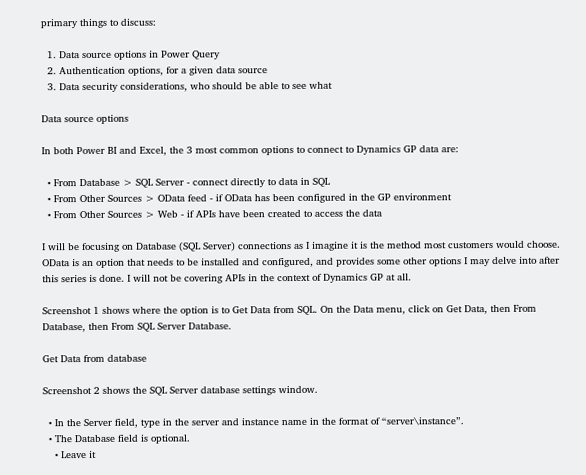primary things to discuss:

  1. Data source options in Power Query
  2. Authentication options, for a given data source
  3. Data security considerations, who should be able to see what

Data source options

In both Power BI and Excel, the 3 most common options to connect to Dynamics GP data are:

  • From Database > SQL Server - connect directly to data in SQL
  • From Other Sources > OData feed - if OData has been configured in the GP environment
  • From Other Sources > Web - if APIs have been created to access the data

I will be focusing on Database (SQL Server) connections as I imagine it is the method most customers would choose. OData is an option that needs to be installed and configured, and provides some other options I may delve into after this series is done. I will not be covering APIs in the context of Dynamics GP at all.

Screenshot 1 shows where the option is to Get Data from SQL. On the Data menu, click on Get Data, then From Database, then From SQL Server Database.

Get Data from database

Screenshot 2 shows the SQL Server database settings window.

  • In the Server field, type in the server and instance name in the format of “server\instance”.
  • The Database field is optional.
    • Leave it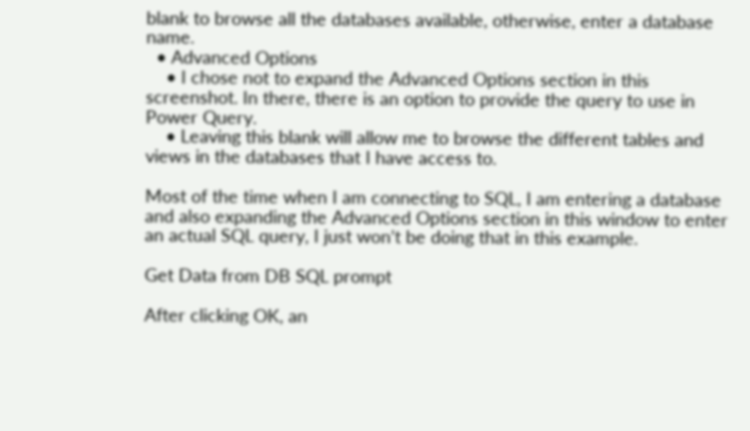blank to browse all the databases available, otherwise, enter a database name.
  • Advanced Options
    • I chose not to expand the Advanced Options section in this screenshot. In there, there is an option to provide the query to use in Power Query.
    • Leaving this blank will allow me to browse the different tables and views in the databases that I have access to.

Most of the time when I am connecting to SQL, I am entering a database and also expanding the Advanced Options section in this window to enter an actual SQL query, I just won’t be doing that in this example.

Get Data from DB SQL prompt

After clicking OK, an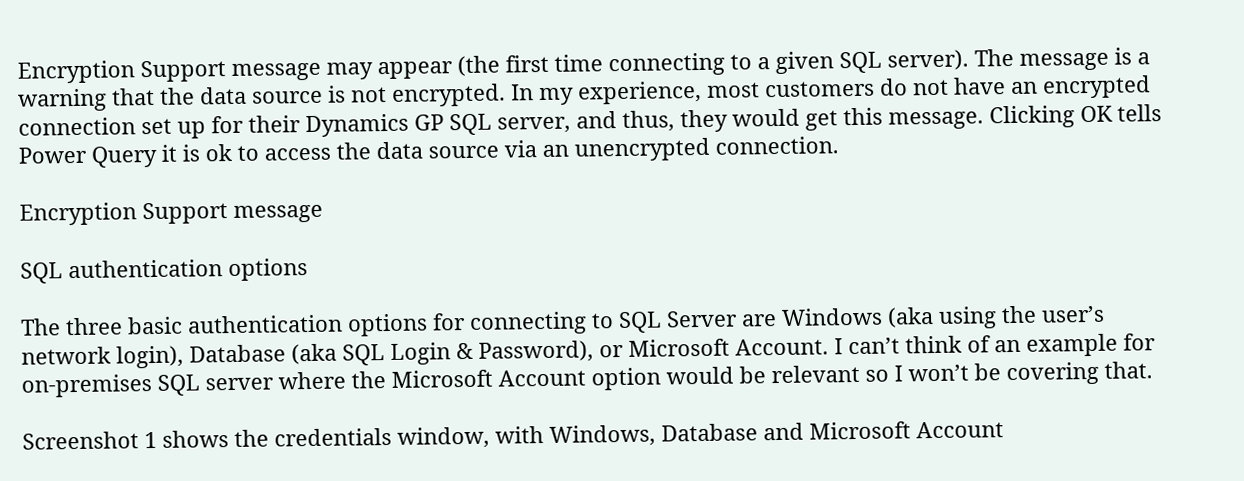Encryption Support message may appear (the first time connecting to a given SQL server). The message is a warning that the data source is not encrypted. In my experience, most customers do not have an encrypted connection set up for their Dynamics GP SQL server, and thus, they would get this message. Clicking OK tells Power Query it is ok to access the data source via an unencrypted connection.

Encryption Support message

SQL authentication options

The three basic authentication options for connecting to SQL Server are Windows (aka using the user’s network login), Database (aka SQL Login & Password), or Microsoft Account. I can’t think of an example for on-premises SQL server where the Microsoft Account option would be relevant so I won’t be covering that.

Screenshot 1 shows the credentials window, with Windows, Database and Microsoft Account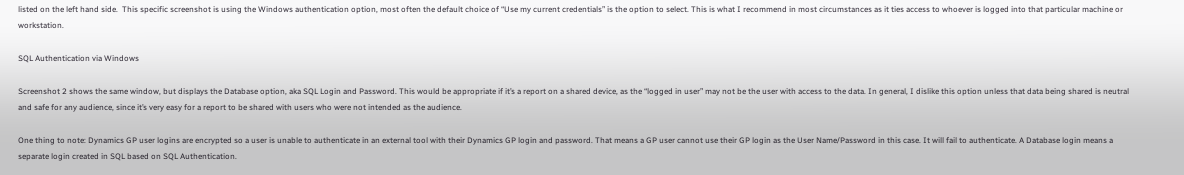listed on the left hand side.  This specific screenshot is using the Windows authentication option, most often the default choice of “Use my current credentials” is the option to select. This is what I recommend in most circumstances as it ties access to whoever is logged into that particular machine or workstation.

SQL Authentication via Windows

Screenshot 2 shows the same window, but displays the Database option, aka SQL Login and Password. This would be appropriate if it’s a report on a shared device, as the “logged in user” may not be the user with access to the data. In general, I dislike this option unless that data being shared is neutral and safe for any audience, since it’s very easy for a report to be shared with users who were not intended as the audience.

One thing to note: Dynamics GP user logins are encrypted so a user is unable to authenticate in an external tool with their Dynamics GP login and password. That means a GP user cannot use their GP login as the User Name/Password in this case. It will fail to authenticate. A Database login means a separate login created in SQL based on SQL Authentication.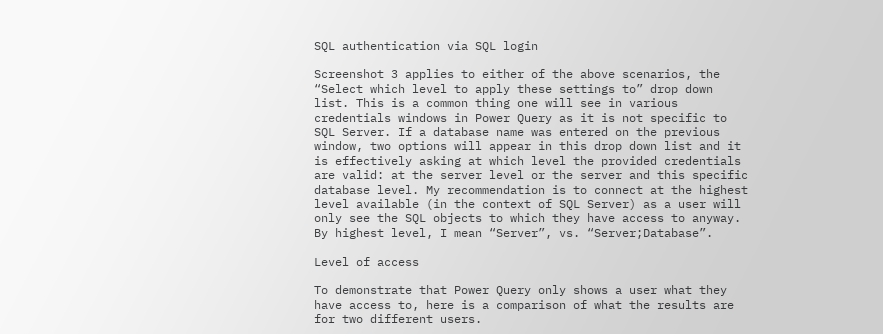SQL authentication via SQL login

Screenshot 3 applies to either of the above scenarios, the “Select which level to apply these settings to” drop down list. This is a common thing one will see in various credentials windows in Power Query as it is not specific to SQL Server. If a database name was entered on the previous window, two options will appear in this drop down list and it is effectively asking at which level the provided credentials are valid: at the server level or the server and this specific database level. My recommendation is to connect at the highest level available (in the context of SQL Server) as a user will only see the SQL objects to which they have access to anyway. By highest level, I mean “Server”, vs. “Server;Database”.

Level of access

To demonstrate that Power Query only shows a user what they have access to, here is a comparison of what the results are for two different users.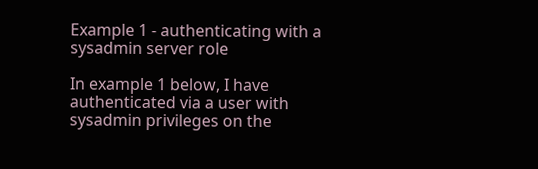Example 1 - authenticating with a sysadmin server role

In example 1 below, I have authenticated via a user with sysadmin privileges on the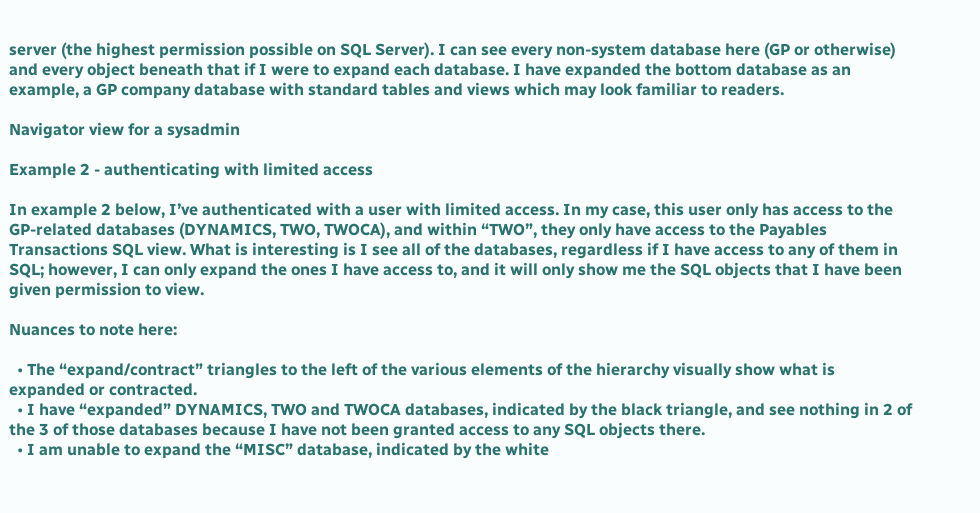server (the highest permission possible on SQL Server). I can see every non-system database here (GP or otherwise) and every object beneath that if I were to expand each database. I have expanded the bottom database as an example, a GP company database with standard tables and views which may look familiar to readers.

Navigator view for a sysadmin

Example 2 - authenticating with limited access

In example 2 below, I’ve authenticated with a user with limited access. In my case, this user only has access to the GP-related databases (DYNAMICS, TWO, TWOCA), and within “TWO”, they only have access to the Payables Transactions SQL view. What is interesting is I see all of the databases, regardless if I have access to any of them in SQL; however, I can only expand the ones I have access to, and it will only show me the SQL objects that I have been given permission to view.

Nuances to note here:

  • The “expand/contract” triangles to the left of the various elements of the hierarchy visually show what is expanded or contracted.
  • I have “expanded” DYNAMICS, TWO and TWOCA databases, indicated by the black triangle, and see nothing in 2 of the 3 of those databases because I have not been granted access to any SQL objects there.
  • I am unable to expand the “MISC” database, indicated by the white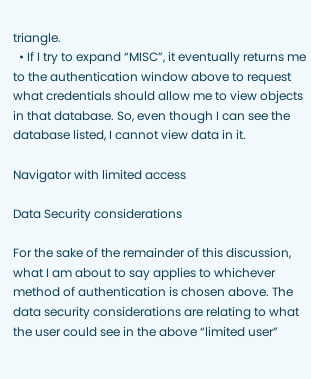triangle.
  • If I try to expand “MISC”, it eventually returns me to the authentication window above to request what credentials should allow me to view objects in that database. So, even though I can see the database listed, I cannot view data in it.

Navigator with limited access

Data Security considerations

For the sake of the remainder of this discussion, what I am about to say applies to whichever method of authentication is chosen above. The data security considerations are relating to what the user could see in the above “limited user”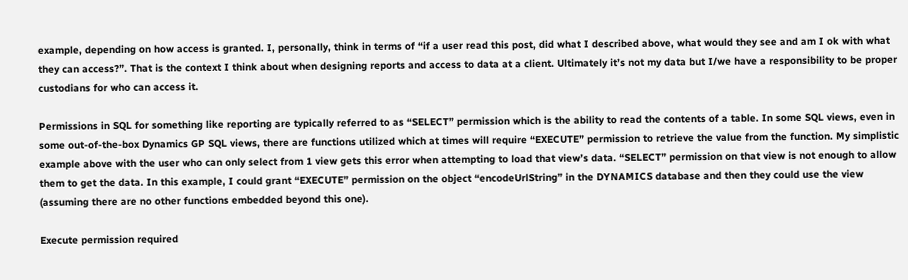example, depending on how access is granted. I, personally, think in terms of “if a user read this post, did what I described above, what would they see and am I ok with what they can access?”. That is the context I think about when designing reports and access to data at a client. Ultimately it’s not my data but I/we have a responsibility to be proper custodians for who can access it.

Permissions in SQL for something like reporting are typically referred to as “SELECT” permission which is the ability to read the contents of a table. In some SQL views, even in some out-of-the-box Dynamics GP SQL views, there are functions utilized which at times will require “EXECUTE” permission to retrieve the value from the function. My simplistic example above with the user who can only select from 1 view gets this error when attempting to load that view’s data. “SELECT” permission on that view is not enough to allow them to get the data. In this example, I could grant “EXECUTE” permission on the object “encodeUrlString” in the DYNAMICS database and then they could use the view (assuming there are no other functions embedded beyond this one).

Execute permission required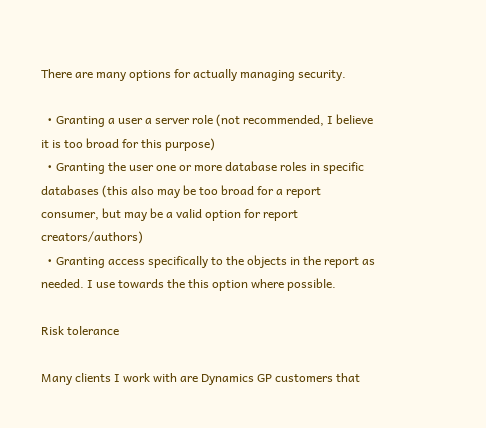There are many options for actually managing security.

  • Granting a user a server role (not recommended, I believe it is too broad for this purpose)
  • Granting the user one or more database roles in specific databases (this also may be too broad for a report consumer, but may be a valid option for report creators/authors)
  • Granting access specifically to the objects in the report as needed. I use towards the this option where possible.

Risk tolerance

Many clients I work with are Dynamics GP customers that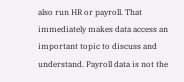also run HR or payroll. That immediately makes data access an important topic to discuss and understand. Payroll data is not the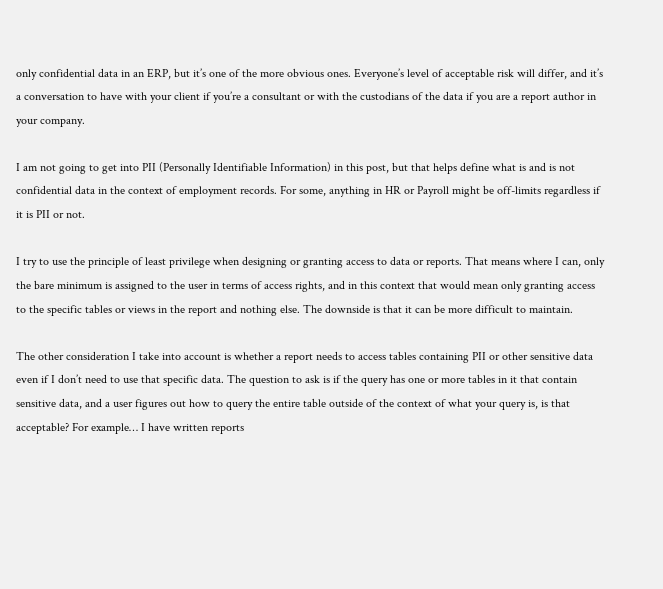only confidential data in an ERP, but it’s one of the more obvious ones. Everyone’s level of acceptable risk will differ, and it’s a conversation to have with your client if you’re a consultant or with the custodians of the data if you are a report author in your company.

I am not going to get into PII (Personally Identifiable Information) in this post, but that helps define what is and is not confidential data in the context of employment records. For some, anything in HR or Payroll might be off-limits regardless if it is PII or not.

I try to use the principle of least privilege when designing or granting access to data or reports. That means where I can, only the bare minimum is assigned to the user in terms of access rights, and in this context that would mean only granting access to the specific tables or views in the report and nothing else. The downside is that it can be more difficult to maintain.

The other consideration I take into account is whether a report needs to access tables containing PII or other sensitive data even if I don’t need to use that specific data. The question to ask is if the query has one or more tables in it that contain sensitive data, and a user figures out how to query the entire table outside of the context of what your query is, is that acceptable? For example… I have written reports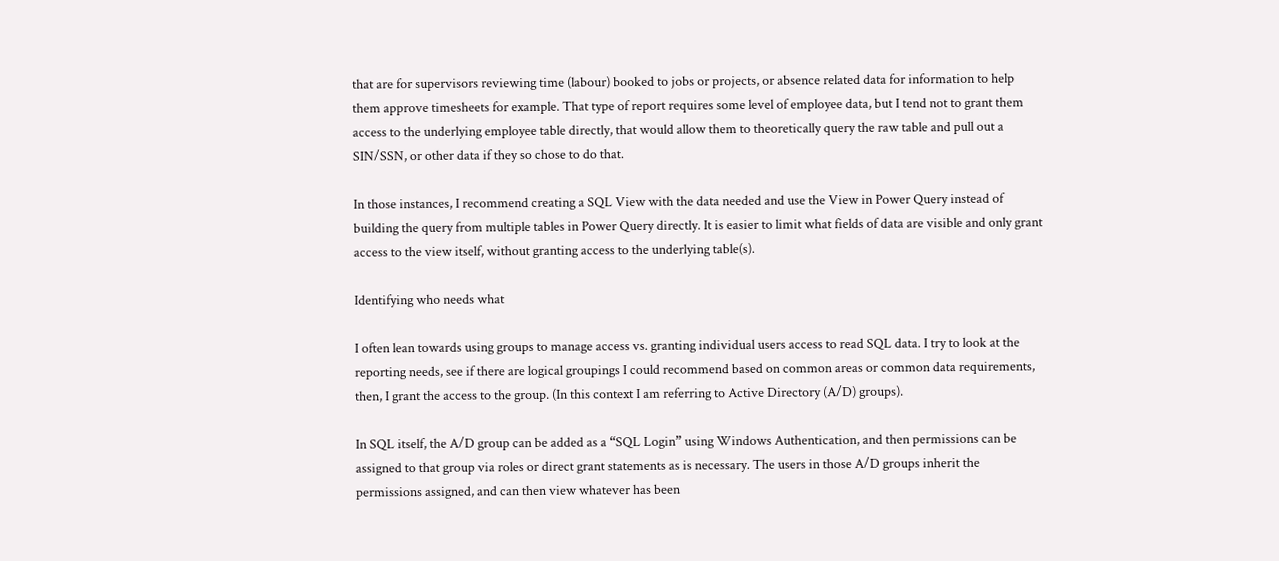that are for supervisors reviewing time (labour) booked to jobs or projects, or absence related data for information to help them approve timesheets for example. That type of report requires some level of employee data, but I tend not to grant them access to the underlying employee table directly, that would allow them to theoretically query the raw table and pull out a SIN/SSN, or other data if they so chose to do that.

In those instances, I recommend creating a SQL View with the data needed and use the View in Power Query instead of building the query from multiple tables in Power Query directly. It is easier to limit what fields of data are visible and only grant access to the view itself, without granting access to the underlying table(s).

Identifying who needs what

I often lean towards using groups to manage access vs. granting individual users access to read SQL data. I try to look at the reporting needs, see if there are logical groupings I could recommend based on common areas or common data requirements, then, I grant the access to the group. (In this context I am referring to Active Directory (A/D) groups).

In SQL itself, the A/D group can be added as a “SQL Login” using Windows Authentication, and then permissions can be assigned to that group via roles or direct grant statements as is necessary. The users in those A/D groups inherit the permissions assigned, and can then view whatever has been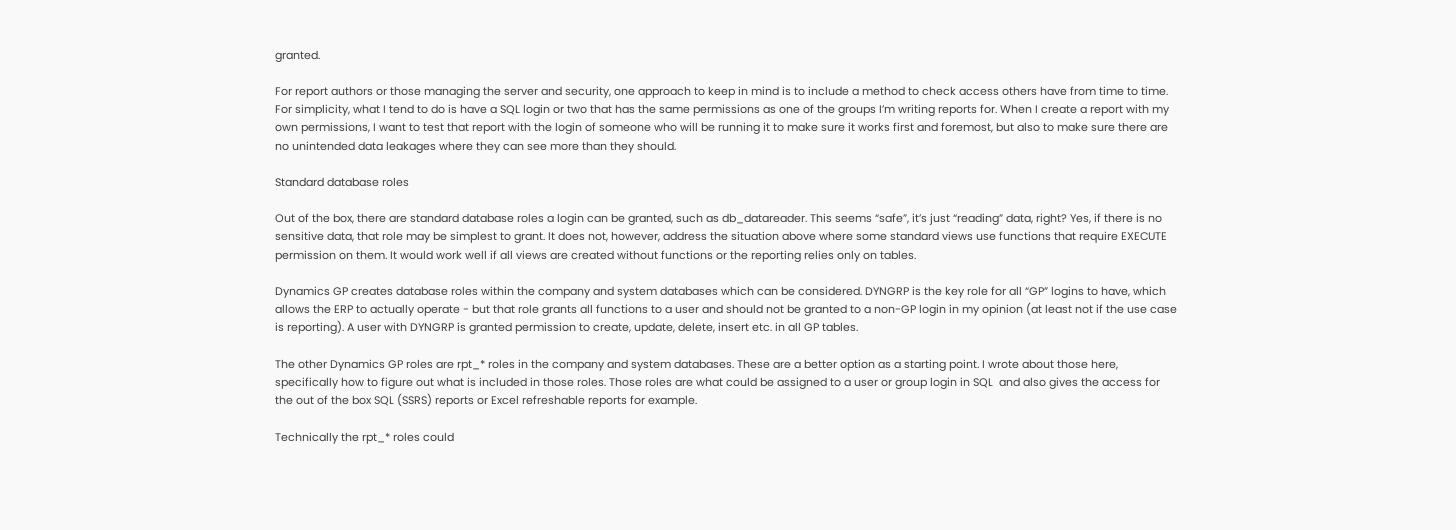granted.

For report authors or those managing the server and security, one approach to keep in mind is to include a method to check access others have from time to time. For simplicity, what I tend to do is have a SQL login or two that has the same permissions as one of the groups I’m writing reports for. When I create a report with my own permissions, I want to test that report with the login of someone who will be running it to make sure it works first and foremost, but also to make sure there are no unintended data leakages where they can see more than they should.

Standard database roles

Out of the box, there are standard database roles a login can be granted, such as db_datareader. This seems “safe”, it’s just “reading” data, right? Yes, if there is no sensitive data, that role may be simplest to grant. It does not, however, address the situation above where some standard views use functions that require EXECUTE permission on them. It would work well if all views are created without functions or the reporting relies only on tables.

Dynamics GP creates database roles within the company and system databases which can be considered. DYNGRP is the key role for all “GP” logins to have, which allows the ERP to actually operate - but that role grants all functions to a user and should not be granted to a non-GP login in my opinion (at least not if the use case is reporting). A user with DYNGRP is granted permission to create, update, delete, insert etc. in all GP tables.

The other Dynamics GP roles are rpt_* roles in the company and system databases. These are a better option as a starting point. I wrote about those here, specifically how to figure out what is included in those roles. Those roles are what could be assigned to a user or group login in SQL  and also gives the access for the out of the box SQL (SSRS) reports or Excel refreshable reports for example.

Technically the rpt_* roles could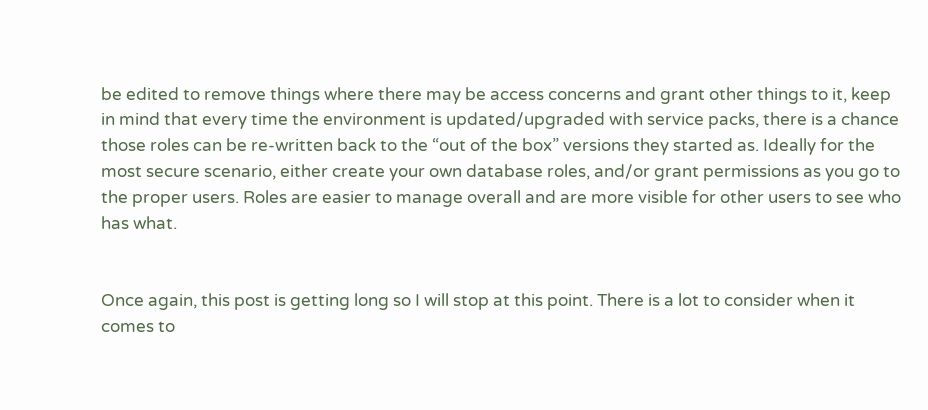be edited to remove things where there may be access concerns and grant other things to it, keep in mind that every time the environment is updated/upgraded with service packs, there is a chance those roles can be re-written back to the “out of the box” versions they started as. Ideally for the most secure scenario, either create your own database roles, and/or grant permissions as you go to the proper users. Roles are easier to manage overall and are more visible for other users to see who has what.


Once again, this post is getting long so I will stop at this point. There is a lot to consider when it comes to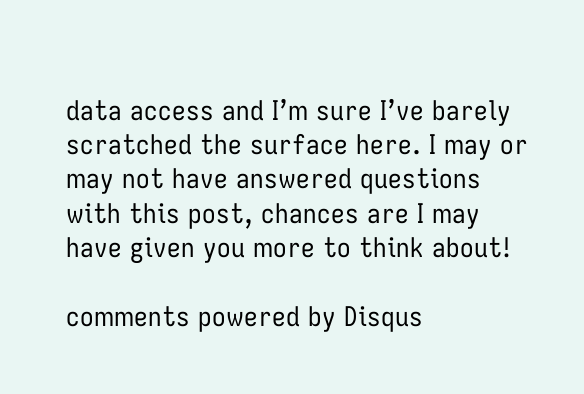data access and I’m sure I’ve barely scratched the surface here. I may or may not have answered questions with this post, chances are I may have given you more to think about!

comments powered by Disqus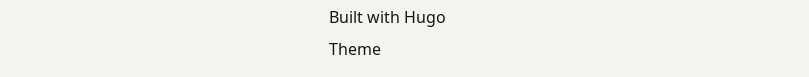Built with Hugo
Theme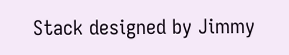Stack designed by Jimmy